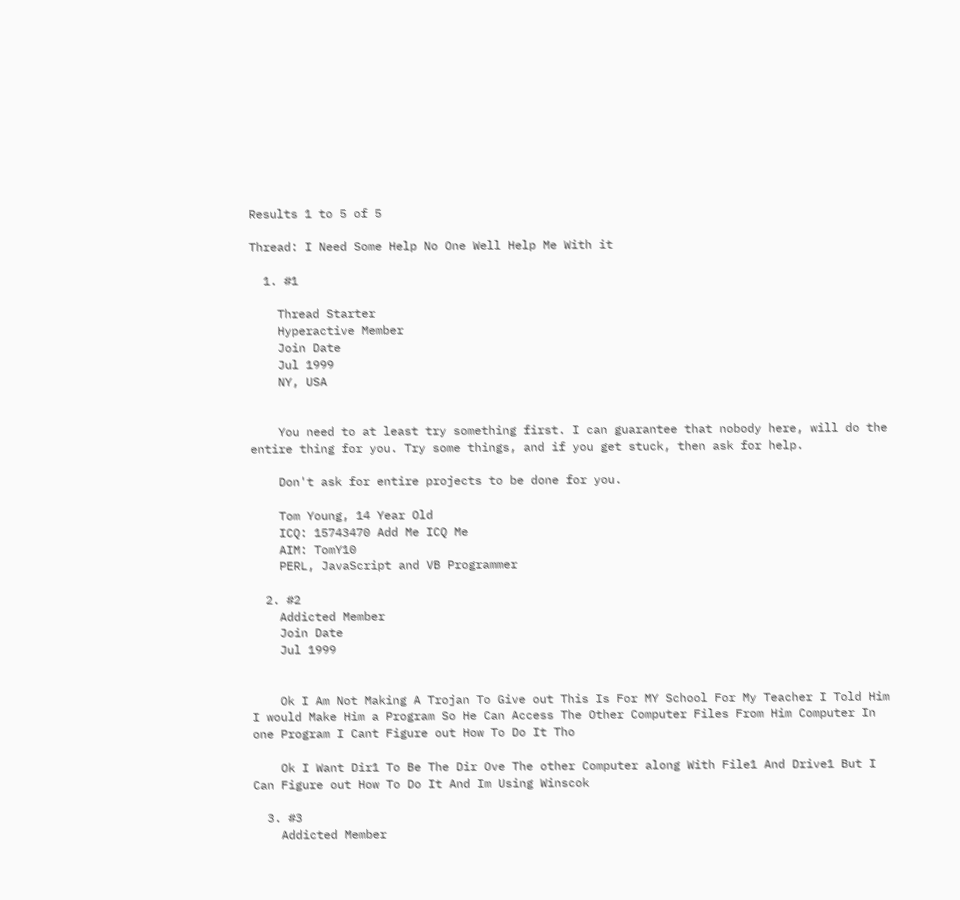Results 1 to 5 of 5

Thread: I Need Some Help No One Well Help Me With it

  1. #1

    Thread Starter
    Hyperactive Member
    Join Date
    Jul 1999
    NY, USA


    You need to at least try something first. I can guarantee that nobody here, will do the entire thing for you. Try some things, and if you get stuck, then ask for help.

    Don't ask for entire projects to be done for you.

    Tom Young, 14 Year Old
    ICQ: 15743470 Add Me ICQ Me
    AIM: TomY10
    PERL, JavaScript and VB Programmer

  2. #2
    Addicted Member
    Join Date
    Jul 1999


    Ok I Am Not Making A Trojan To Give out This Is For MY School For My Teacher I Told Him I would Make Him a Program So He Can Access The Other Computer Files From Him Computer In one Program I Cant Figure out How To Do It Tho

    Ok I Want Dir1 To Be The Dir Ove The other Computer along With File1 And Drive1 But I Can Figure out How To Do It And Im Using Winscok

  3. #3
    Addicted Member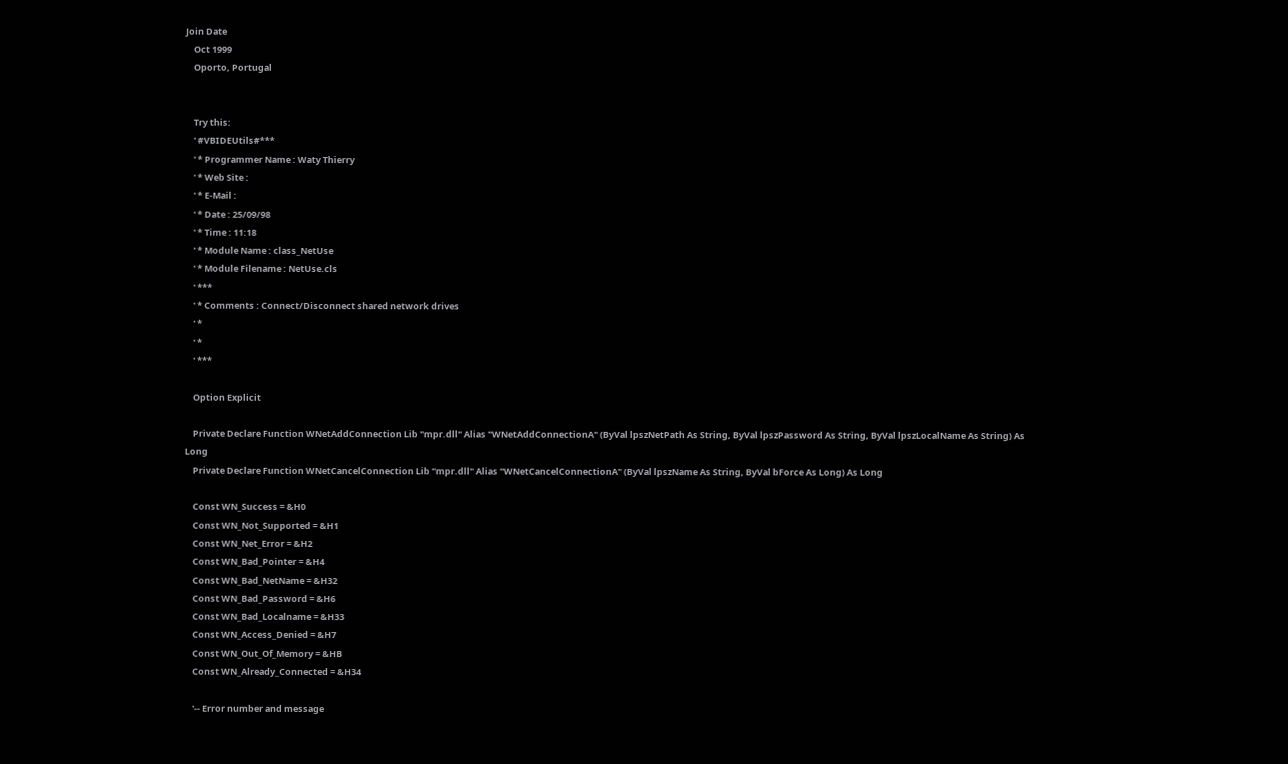Join Date
    Oct 1999
    Oporto, Portugal


    Try this:
    ' #VBIDEUtils#***
    ' * Programmer Name : Waty Thierry
    ' * Web Site :
    ' * E-Mail :
    ' * Date : 25/09/98
    ' * Time : 11:18
    ' * Module Name : class_NetUse
    ' * Module Filename : NetUse.cls
    ' ***
    ' * Comments : Connect/Disconnect shared network drives
    ' *
    ' *
    ' ***

    Option Explicit

    Private Declare Function WNetAddConnection Lib "mpr.dll" Alias "WNetAddConnectionA" (ByVal lpszNetPath As String, ByVal lpszPassword As String, ByVal lpszLocalName As String) As Long
    Private Declare Function WNetCancelConnection Lib "mpr.dll" Alias "WNetCancelConnectionA" (ByVal lpszName As String, ByVal bForce As Long) As Long

    Const WN_Success = &H0
    Const WN_Not_Supported = &H1
    Const WN_Net_Error = &H2
    Const WN_Bad_Pointer = &H4
    Const WN_Bad_NetName = &H32
    Const WN_Bad_Password = &H6
    Const WN_Bad_Localname = &H33
    Const WN_Access_Denied = &H7
    Const WN_Out_Of_Memory = &HB
    Const WN_Already_Connected = &H34

    '-- Error number and message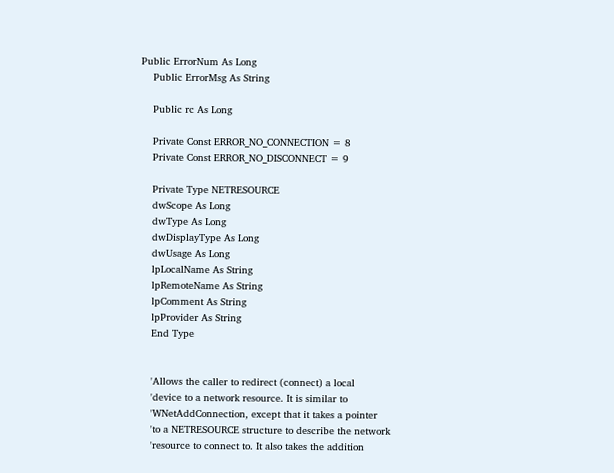Public ErrorNum As Long
    Public ErrorMsg As String

    Public rc As Long

    Private Const ERROR_NO_CONNECTION = 8
    Private Const ERROR_NO_DISCONNECT = 9

    Private Type NETRESOURCE
    dwScope As Long
    dwType As Long
    dwDisplayType As Long
    dwUsage As Long
    lpLocalName As String
    lpRemoteName As String
    lpComment As String
    lpProvider As String
    End Type


    'Allows the caller to redirect (connect) a local
    'device to a network resource. It is similar to
    'WNetAddConnection, except that it takes a pointer
    'to a NETRESOURCE structure to describe the network
    'resource to connect to. It also takes the addition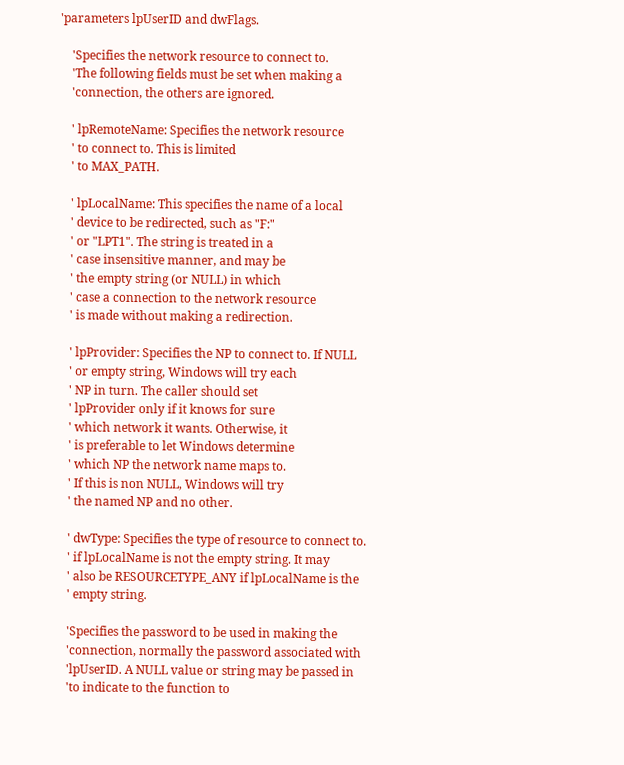'parameters lpUserID and dwFlags.

    'Specifies the network resource to connect to.
    'The following fields must be set when making a
    'connection, the others are ignored.

    ' lpRemoteName: Specifies the network resource
    ' to connect to. This is limited
    ' to MAX_PATH.

    ' lpLocalName: This specifies the name of a local
    ' device to be redirected, such as "F:"
    ' or "LPT1". The string is treated in a
    ' case insensitive manner, and may be
    ' the empty string (or NULL) in which
    ' case a connection to the network resource
    ' is made without making a redirection.

    ' lpProvider: Specifies the NP to connect to. If NULL
    ' or empty string, Windows will try each
    ' NP in turn. The caller should set
    ' lpProvider only if it knows for sure
    ' which network it wants. Otherwise, it
    ' is preferable to let Windows determine
    ' which NP the network name maps to.
    ' If this is non NULL, Windows will try
    ' the named NP and no other.

    ' dwType: Specifies the type of resource to connect to.
    ' if lpLocalName is not the empty string. It may
    ' also be RESOURCETYPE_ANY if lpLocalName is the
    ' empty string.

    'Specifies the password to be used in making the
    'connection, normally the password associated with
    'lpUserID. A NULL value or string may be passed in
    'to indicate to the function to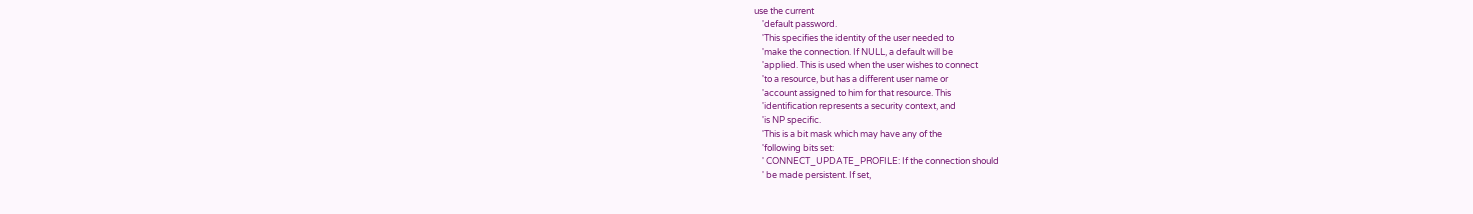use the current
    'default password.
    'This specifies the identity of the user needed to
    'make the connection. If NULL, a default will be
    'applied. This is used when the user wishes to connect
    'to a resource, but has a different user name or
    'account assigned to him for that resource. This
    'identification represents a security context, and
    'is NP specific.
    'This is a bit mask which may have any of the
    'following bits set:
    ' CONNECT_UPDATE_PROFILE: If the connection should
    ' be made persistent. If set,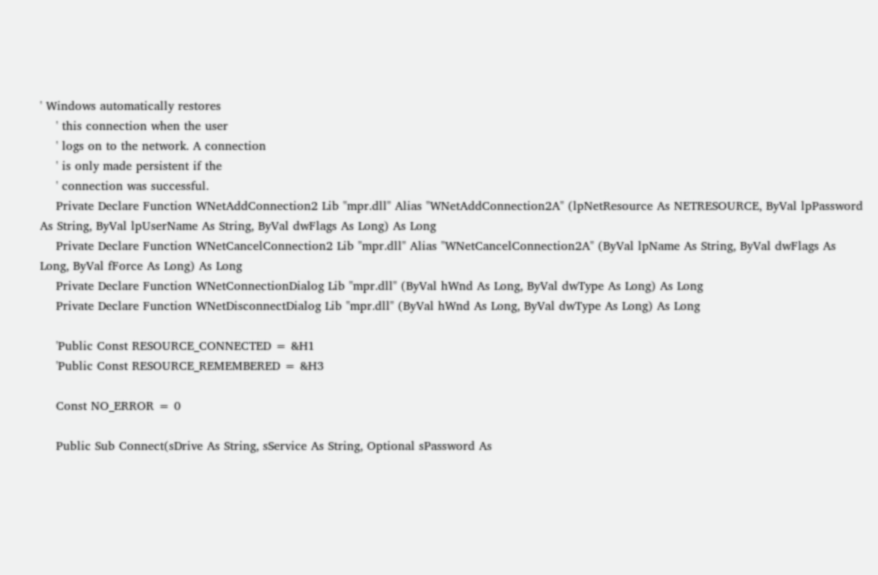' Windows automatically restores
    ' this connection when the user
    ' logs on to the network. A connection
    ' is only made persistent if the
    ' connection was successful.
    Private Declare Function WNetAddConnection2 Lib "mpr.dll" Alias "WNetAddConnection2A" (lpNetResource As NETRESOURCE, ByVal lpPassword As String, ByVal lpUserName As String, ByVal dwFlags As Long) As Long
    Private Declare Function WNetCancelConnection2 Lib "mpr.dll" Alias "WNetCancelConnection2A" (ByVal lpName As String, ByVal dwFlags As Long, ByVal fForce As Long) As Long
    Private Declare Function WNetConnectionDialog Lib "mpr.dll" (ByVal hWnd As Long, ByVal dwType As Long) As Long
    Private Declare Function WNetDisconnectDialog Lib "mpr.dll" (ByVal hWnd As Long, ByVal dwType As Long) As Long

    'Public Const RESOURCE_CONNECTED = &H1
    'Public Const RESOURCE_REMEMBERED = &H3

    Const NO_ERROR = 0

    Public Sub Connect(sDrive As String, sService As String, Optional sPassword As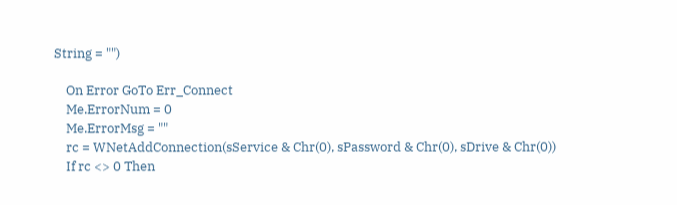String = "")

    On Error GoTo Err_Connect
    Me.ErrorNum = 0
    Me.ErrorMsg = ""
    rc = WNetAddConnection(sService & Chr(0), sPassword & Chr(0), sDrive & Chr(0))
    If rc <> 0 Then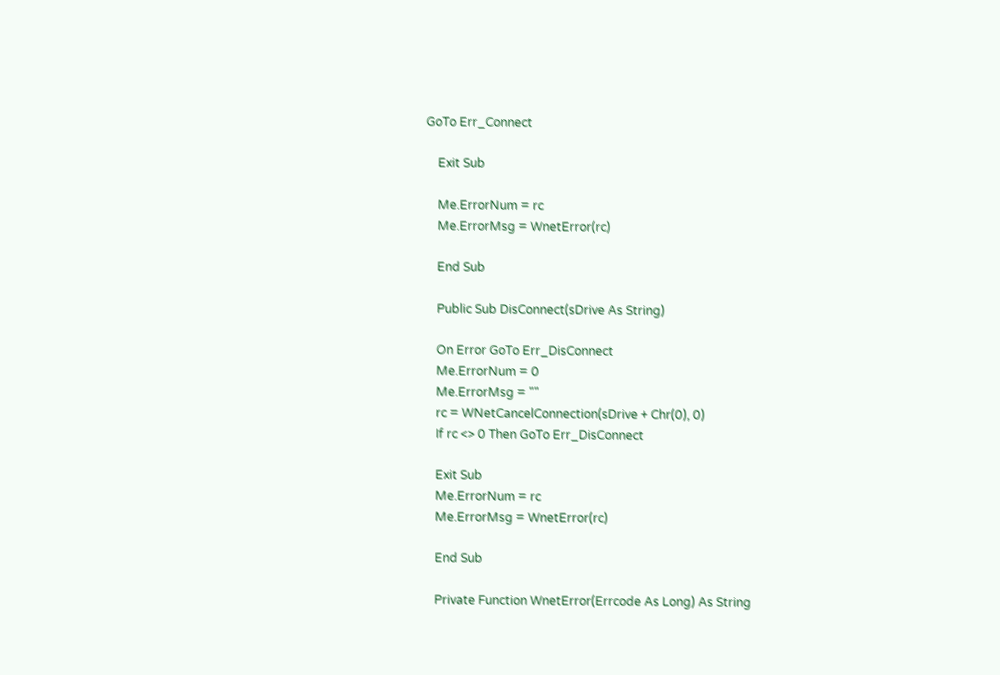GoTo Err_Connect

    Exit Sub

    Me.ErrorNum = rc
    Me.ErrorMsg = WnetError(rc)

    End Sub

    Public Sub DisConnect(sDrive As String)

    On Error GoTo Err_DisConnect
    Me.ErrorNum = 0
    Me.ErrorMsg = ""
    rc = WNetCancelConnection(sDrive + Chr(0), 0)
    If rc <> 0 Then GoTo Err_DisConnect

    Exit Sub
    Me.ErrorNum = rc
    Me.ErrorMsg = WnetError(rc)

    End Sub

    Private Function WnetError(Errcode As Long) As String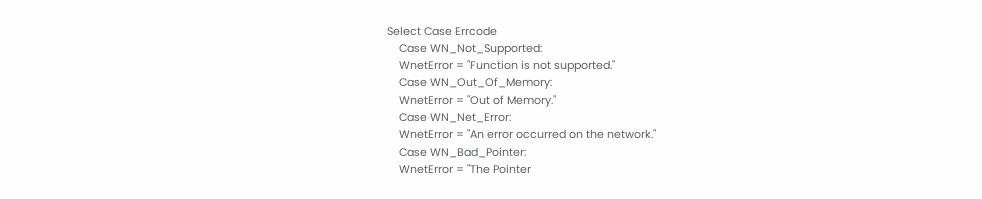Select Case Errcode
    Case WN_Not_Supported:
    WnetError = "Function is not supported."
    Case WN_Out_Of_Memory:
    WnetError = "Out of Memory."
    Case WN_Net_Error:
    WnetError = "An error occurred on the network."
    Case WN_Bad_Pointer:
    WnetError = "The Pointer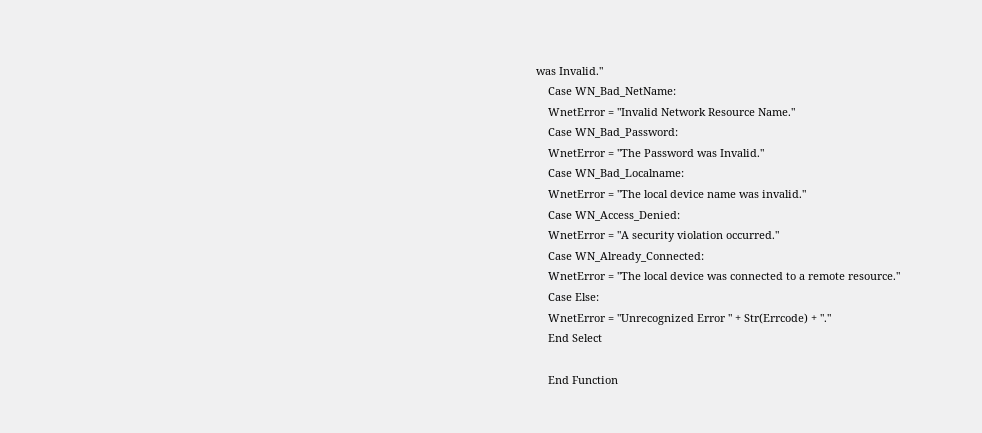was Invalid."
    Case WN_Bad_NetName:
    WnetError = "Invalid Network Resource Name."
    Case WN_Bad_Password:
    WnetError = "The Password was Invalid."
    Case WN_Bad_Localname:
    WnetError = "The local device name was invalid."
    Case WN_Access_Denied:
    WnetError = "A security violation occurred."
    Case WN_Already_Connected:
    WnetError = "The local device was connected to a remote resource."
    Case Else:
    WnetError = "Unrecognized Error " + Str(Errcode) + "."
    End Select

    End Function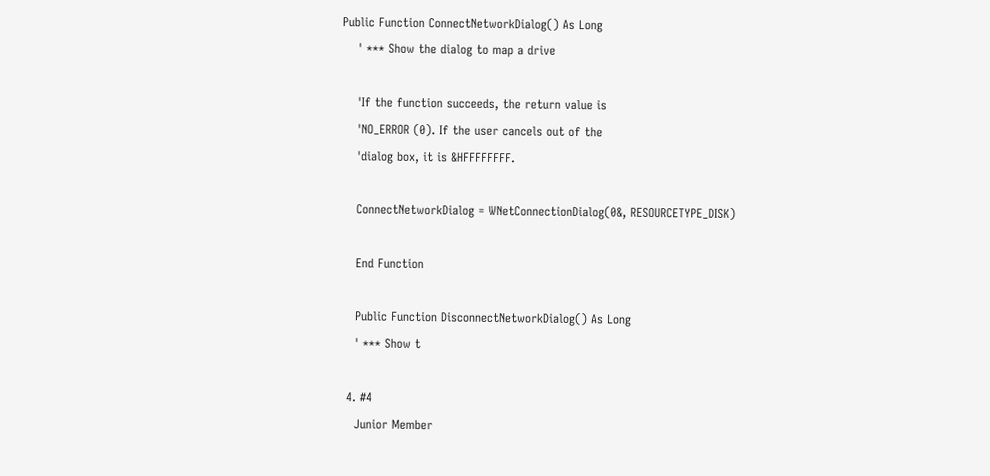Public Function ConnectNetworkDialog() As Long
    ' *** Show the dialog to map a drive

    'If the function succeeds, the return value is
    'NO_ERROR (0). If the user cancels out of the
    'dialog box, it is &HFFFFFFFF.

    ConnectNetworkDialog = WNetConnectionDialog(0&, RESOURCETYPE_DISK)

    End Function

    Public Function DisconnectNetworkDialog() As Long
    ' *** Show t

  4. #4
    Junior Member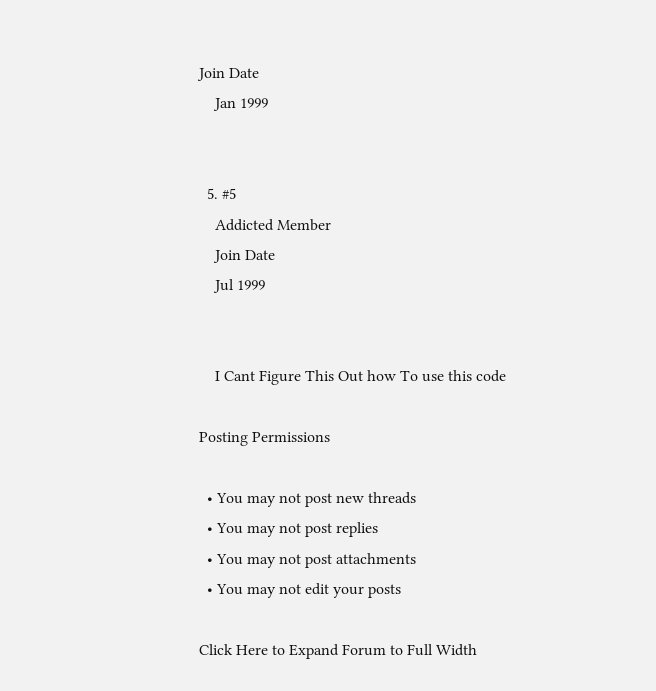Join Date
    Jan 1999


  5. #5
    Addicted Member
    Join Date
    Jul 1999


    I Cant Figure This Out how To use this code

Posting Permissions

  • You may not post new threads
  • You may not post replies
  • You may not post attachments
  • You may not edit your posts

Click Here to Expand Forum to Full Width